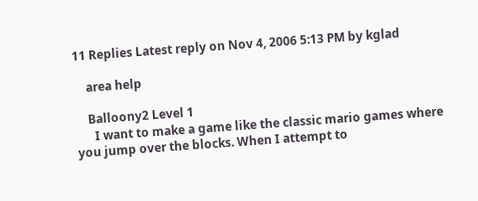11 Replies Latest reply on Nov 4, 2006 5:13 PM by kglad

    area help

    Balloony2 Level 1
      I want to make a game like the classic mario games where you jump over the blocks. When I attempt to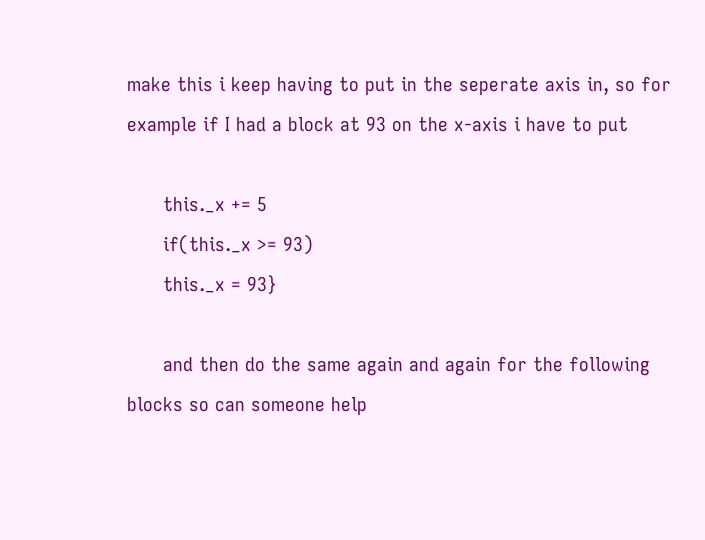make this i keep having to put in the seperate axis in, so for example if I had a block at 93 on the x-axis i have to put

      this._x += 5
      if(this._x >= 93)
      this._x = 93}

      and then do the same again and again for the following blocks so can someone help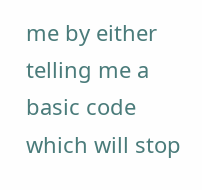me by either telling me a basic code which will stop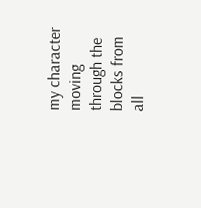my character moving through the blocks from all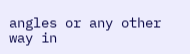angles or any other way in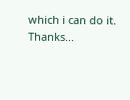which i can do it. Thanks...